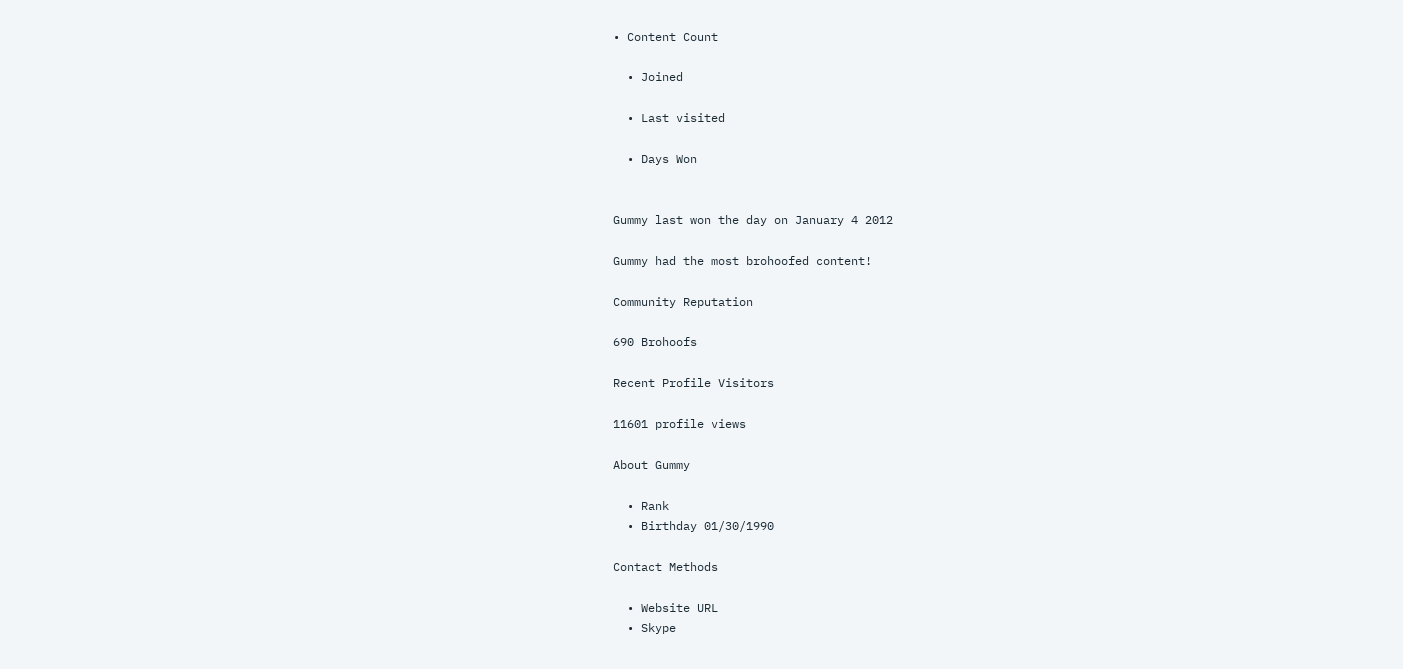• Content Count

  • Joined

  • Last visited

  • Days Won


Gummy last won the day on January 4 2012

Gummy had the most brohoofed content!

Community Reputation

690 Brohoofs

Recent Profile Visitors

11601 profile views

About Gummy

  • Rank
  • Birthday 01/30/1990

Contact Methods

  • Website URL
  • Skype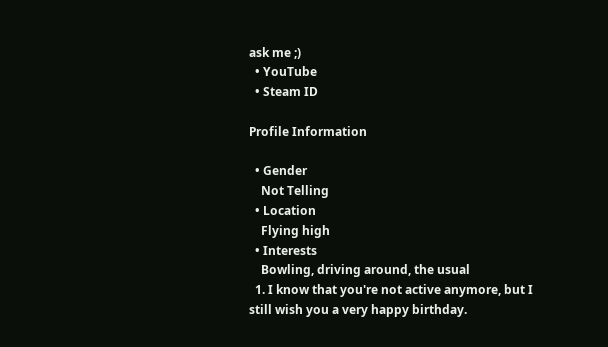ask me ;)
  • YouTube
  • Steam ID

Profile Information

  • Gender
    Not Telling
  • Location
    Flying high
  • Interests
    Bowling, driving around, the usual
  1. I know that you're not active anymore, but I still wish you a very happy birthday.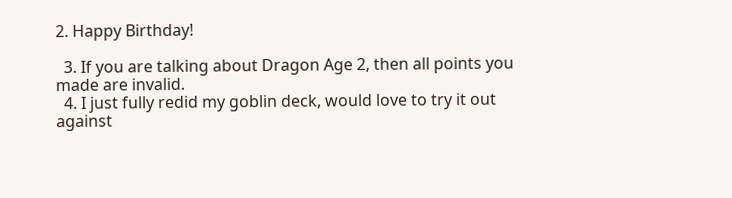2. Happy Birthday!

  3. If you are talking about Dragon Age 2, then all points you made are invalid.
  4. I just fully redid my goblin deck, would love to try it out against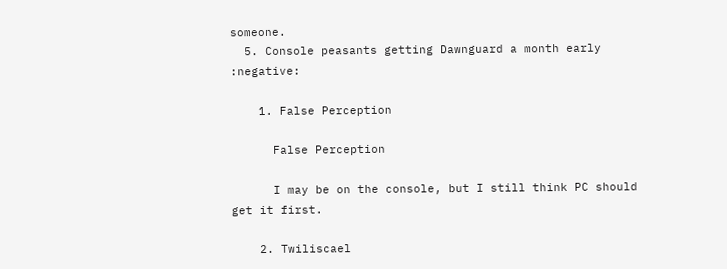someone.
  5. Console peasants getting Dawnguard a month early :negative:

    1. False Perception

      False Perception

      I may be on the console, but I still think PC should get it first.

    2. Twiliscael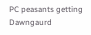PC peasants getting Dawngaurd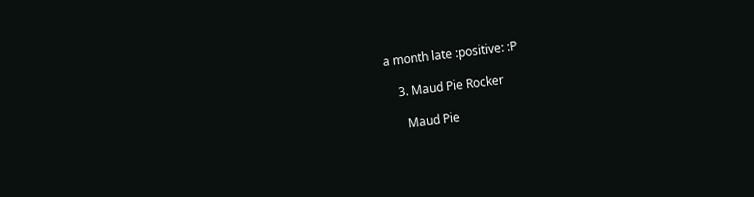a month late :positive: :P

    3. Maud Pie Rocker

      Maud Pie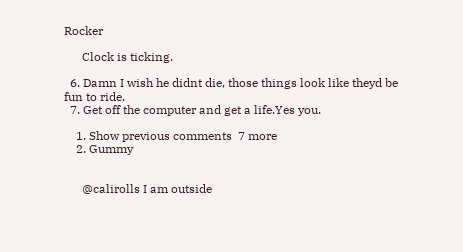Rocker

      Clock is ticking.

  6. Damn I wish he didnt die, those things look like theyd be fun to ride.
  7. Get off the computer and get a life.Yes you.

    1. Show previous comments  7 more
    2. Gummy


      @calirolls I am outside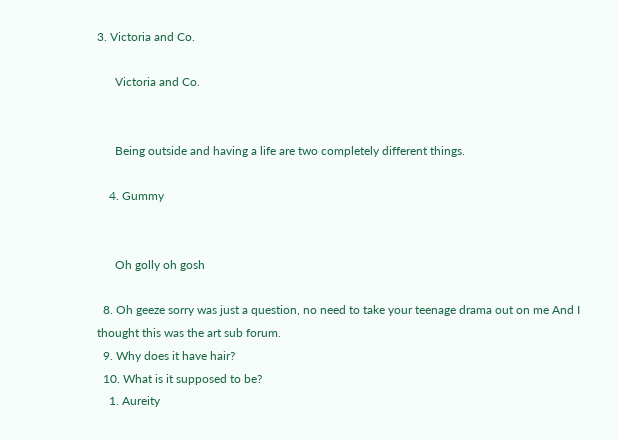3. Victoria and Co.

      Victoria and Co.


      Being outside and having a life are two completely different things.

    4. Gummy


      Oh golly oh gosh

  8. Oh geeze sorry was just a question, no need to take your teenage drama out on me And I thought this was the art sub forum.
  9. Why does it have hair?
  10. What is it supposed to be?
    1. Aureity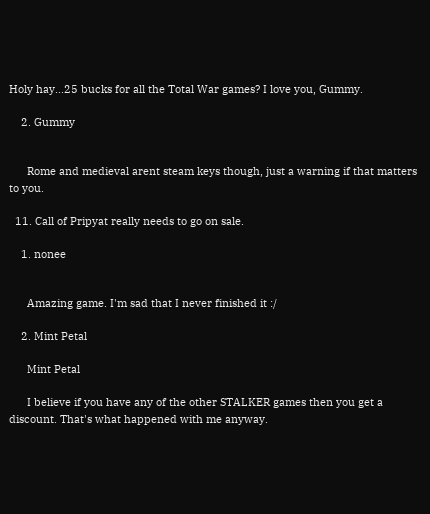Holy hay...25 bucks for all the Total War games? I love you, Gummy.

    2. Gummy


      Rome and medieval arent steam keys though, just a warning if that matters to you.

  11. Call of Pripyat really needs to go on sale.

    1. nonee


      Amazing game. I'm sad that I never finished it :/

    2. Mint Petal

      Mint Petal

      I believe if you have any of the other STALKER games then you get a discount. That's what happened with me anyway.